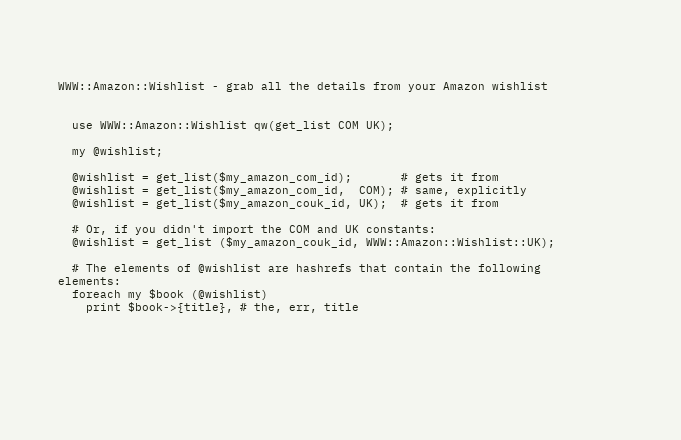WWW::Amazon::Wishlist - grab all the details from your Amazon wishlist


  use WWW::Amazon::Wishlist qw(get_list COM UK);

  my @wishlist;

  @wishlist = get_list($my_amazon_com_id);       # gets it from
  @wishlist = get_list($my_amazon_com_id,  COM); # same, explicitly
  @wishlist = get_list($my_amazon_couk_id, UK);  # gets it from

  # Or, if you didn't import the COM and UK constants:
  @wishlist = get_list ($my_amazon_couk_id, WWW::Amazon::Wishlist::UK);

  # The elements of @wishlist are hashrefs that contain the following elements:
  foreach my $book (@wishlist)
    print $book->{title}, # the, err, title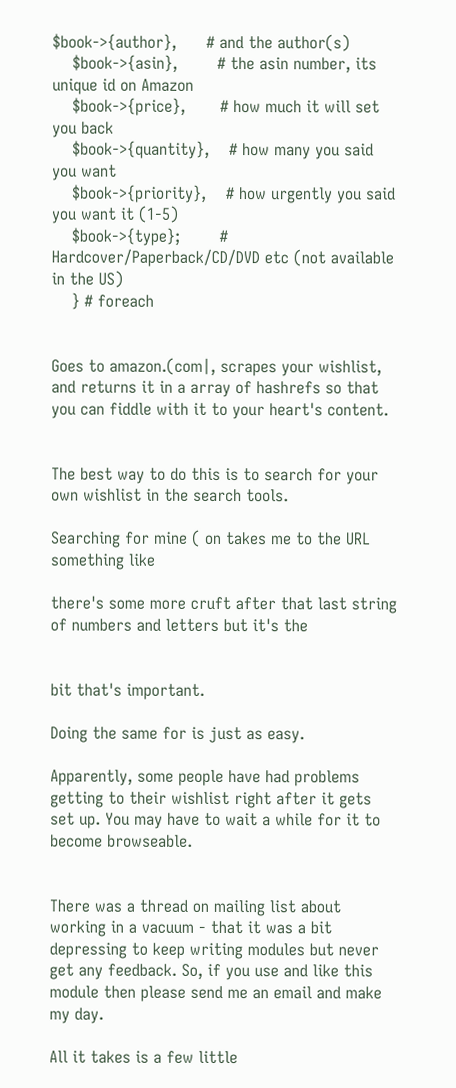$book->{author},      # and the author(s)
    $book->{asin},        # the asin number, its unique id on Amazon
    $book->{price},       # how much it will set you back
    $book->{quantity},    # how many you said you want
    $book->{priority},    # how urgently you said you want it (1-5)
    $book->{type};        # Hardcover/Paperback/CD/DVD etc (not available in the US)
    } # foreach


Goes to amazon.(com|, scrapes your wishlist, and returns it in a array of hashrefs so that you can fiddle with it to your heart's content.


The best way to do this is to search for your own wishlist in the search tools.

Searching for mine ( on takes me to the URL something like

there's some more cruft after that last string of numbers and letters but it's the


bit that's important.

Doing the same for is just as easy.

Apparently, some people have had problems getting to their wishlist right after it gets set up. You may have to wait a while for it to become browseable.


There was a thread on mailing list about working in a vacuum - that it was a bit depressing to keep writing modules but never get any feedback. So, if you use and like this module then please send me an email and make my day.

All it takes is a few little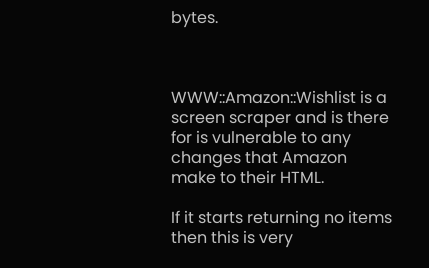bytes.



WWW::Amazon::Wishlist is a screen scraper and is there for is vulnerable to any changes that Amazon make to their HTML.

If it starts returning no items then this is very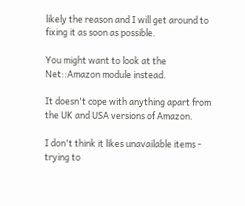likely the reason and I will get around to fixing it as soon as possible.

You might want to look at the Net::Amazon module instead.

It doesn't cope with anything apart from the UK and USA versions of Amazon.

I don't think it likes unavailable items - trying to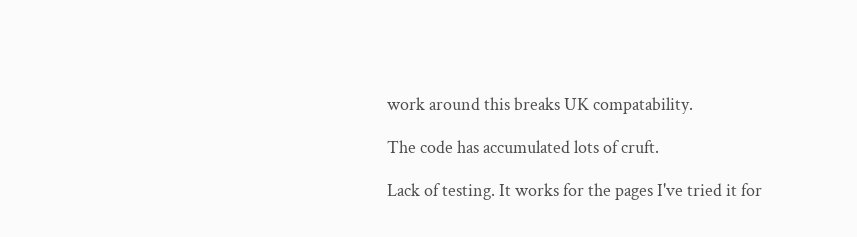work around this breaks UK compatability.

The code has accumulated lots of cruft.

Lack of testing. It works for the pages I've tried it for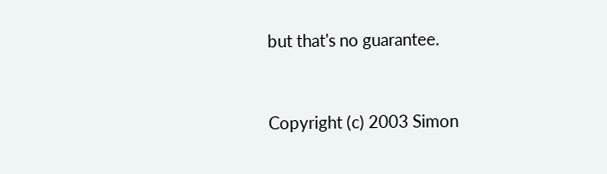but that's no guarantee.


Copyright (c) 2003 Simon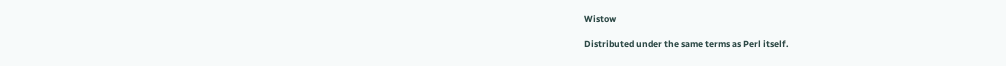Wistow

Distributed under the same terms as Perl itself.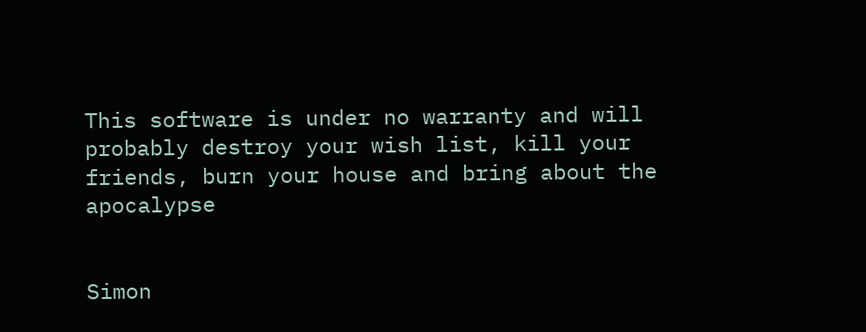This software is under no warranty and will probably destroy your wish list, kill your friends, burn your house and bring about the apocalypse


Simon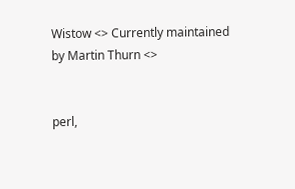Wistow <> Currently maintained by Martin Thurn <>


perl,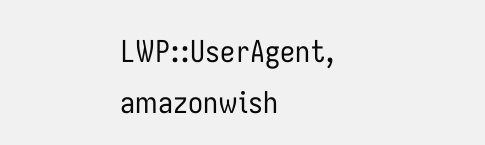LWP::UserAgent, amazonwish